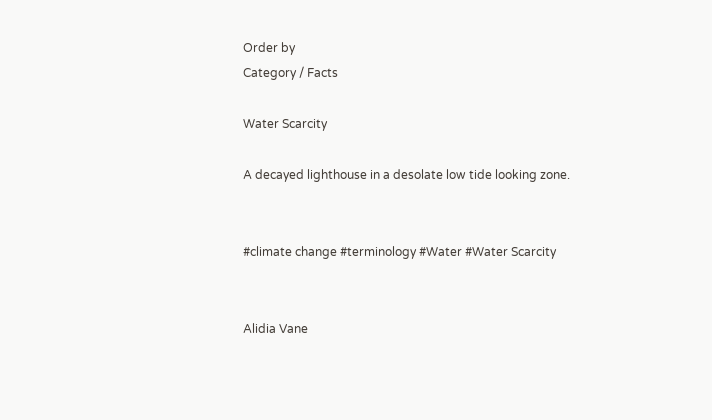Order by
Category / Facts

Water Scarcity

A decayed lighthouse in a desolate low tide looking zone.


#climate change #terminology #Water #Water Scarcity


Alidia Vane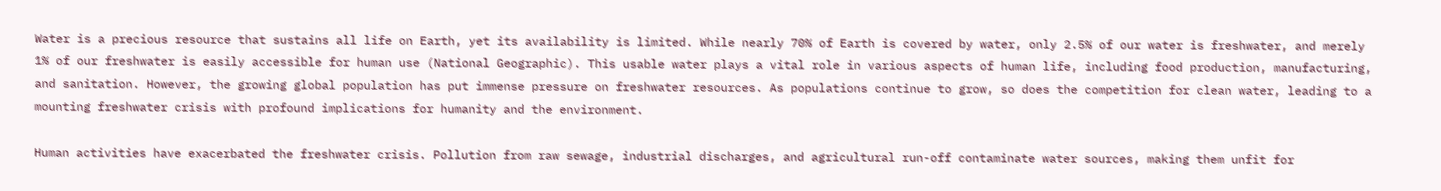Water is a precious resource that sustains all life on Earth, yet its availability is limited. While nearly 70% of Earth is covered by water, only 2.5% of our water is freshwater, and merely 1% of our freshwater is easily accessible for human use (National Geographic). This usable water plays a vital role in various aspects of human life, including food production, manufacturing, and sanitation. However, the growing global population has put immense pressure on freshwater resources. As populations continue to grow, so does the competition for clean water, leading to a mounting freshwater crisis with profound implications for humanity and the environment.

Human activities have exacerbated the freshwater crisis. Pollution from raw sewage, industrial discharges, and agricultural run-off contaminate water sources, making them unfit for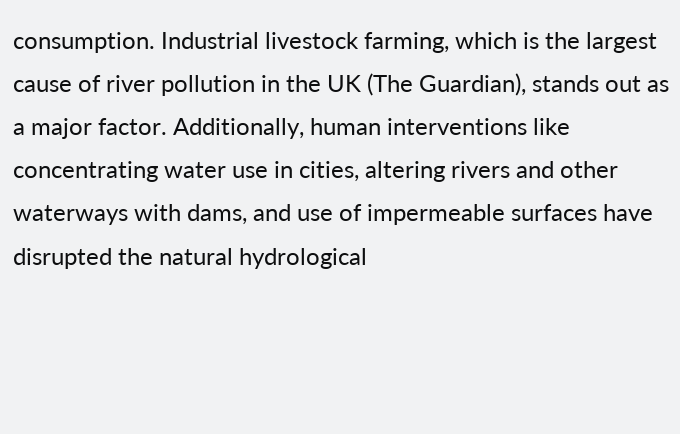consumption. Industrial livestock farming, which is the largest cause of river pollution in the UK (The Guardian), stands out as a major factor. Additionally, human interventions like concentrating water use in cities, altering rivers and other waterways with dams, and use of impermeable surfaces have disrupted the natural hydrological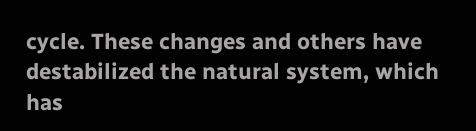cycle. These changes and others have destabilized the natural system, which has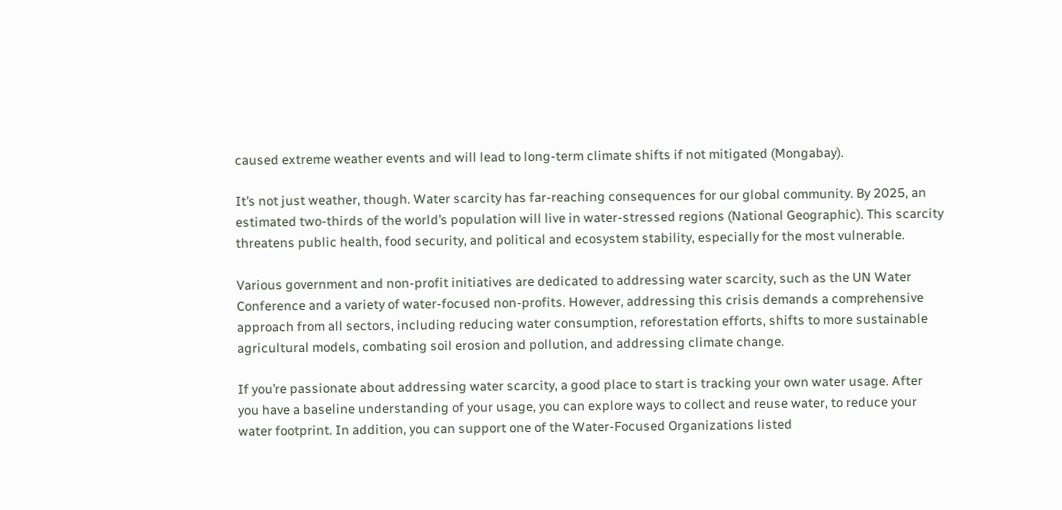caused extreme weather events and will lead to long-term climate shifts if not mitigated (Mongabay).

It’s not just weather, though. Water scarcity has far-reaching consequences for our global community. By 2025, an estimated two-thirds of the world’s population will live in water-stressed regions (National Geographic). This scarcity threatens public health, food security, and political and ecosystem stability, especially for the most vulnerable.

Various government and non-profit initiatives are dedicated to addressing water scarcity, such as the UN Water Conference and a variety of water-focused non-profits. However, addressing this crisis demands a comprehensive approach from all sectors, including reducing water consumption, reforestation efforts, shifts to more sustainable agricultural models, combating soil erosion and pollution, and addressing climate change.

If you’re passionate about addressing water scarcity, a good place to start is tracking your own water usage. After you have a baseline understanding of your usage, you can explore ways to collect and reuse water, to reduce your water footprint. In addition, you can support one of the Water-Focused Organizations listed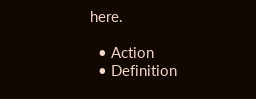here.

  • Action
  • Definition